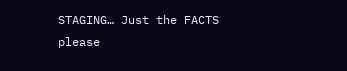STAGING… Just the FACTS please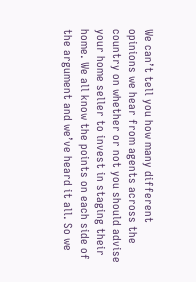We can’t tell you how many different opinions we hear from agents across the country on whether or not you should advise your home seller to invest in staging their home. We all know the points on each side of the argument and we’ve heard it all. So we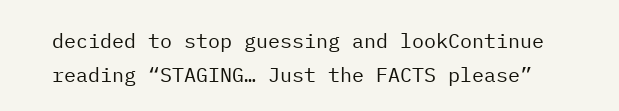decided to stop guessing and lookContinue reading “STAGING… Just the FACTS please”